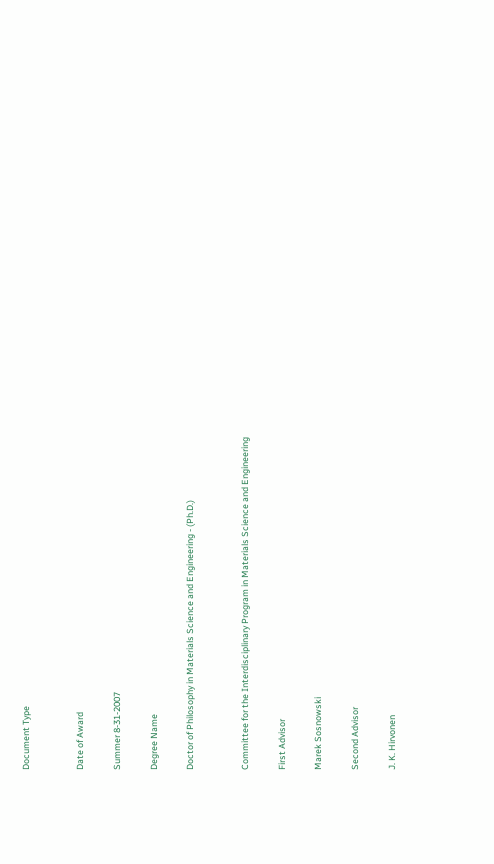Document Type


Date of Award

Summer 8-31-2007

Degree Name

Doctor of Philosophy in Materials Science and Engineering - (Ph.D.)


Committee for the Interdisciplinary Program in Materials Science and Engineering

First Advisor

Marek Sosnowski

Second Advisor

J. K. Hirvonen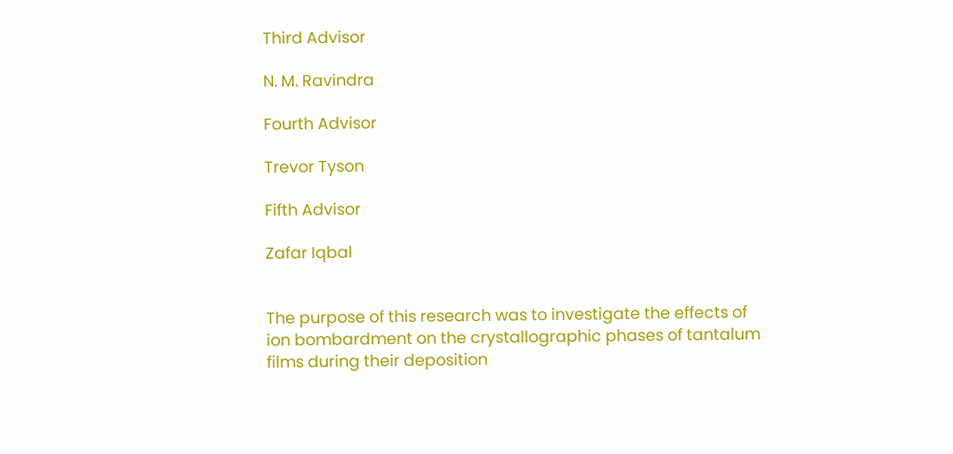Third Advisor

N. M. Ravindra

Fourth Advisor

Trevor Tyson

Fifth Advisor

Zafar Iqbal


The purpose of this research was to investigate the effects of ion bombardment on the crystallographic phases of tantalum films during their deposition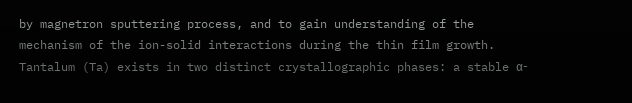by magnetron sputtering process, and to gain understanding of the mechanism of the ion-solid interactions during the thin film growth. Tantalum (Ta) exists in two distinct crystallographic phases: a stable α-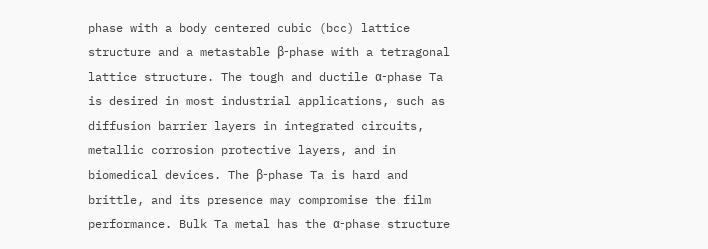phase with a body centered cubic (bcc) lattice structure and a metastable β-phase with a tetragonal lattice structure. The tough and ductile α-phase Ta is desired in most industrial applications, such as diffusion barrier layers in integrated circuits, metallic corrosion protective layers, and in biomedical devices. The β-phase Ta is hard and brittle, and its presence may compromise the film performance. Bulk Ta metal has the α-phase structure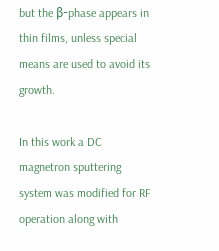but the β-phase appears in thin films, unless special means are used to avoid its growth.

In this work a DC magnetron sputtering system was modified for RF operation along with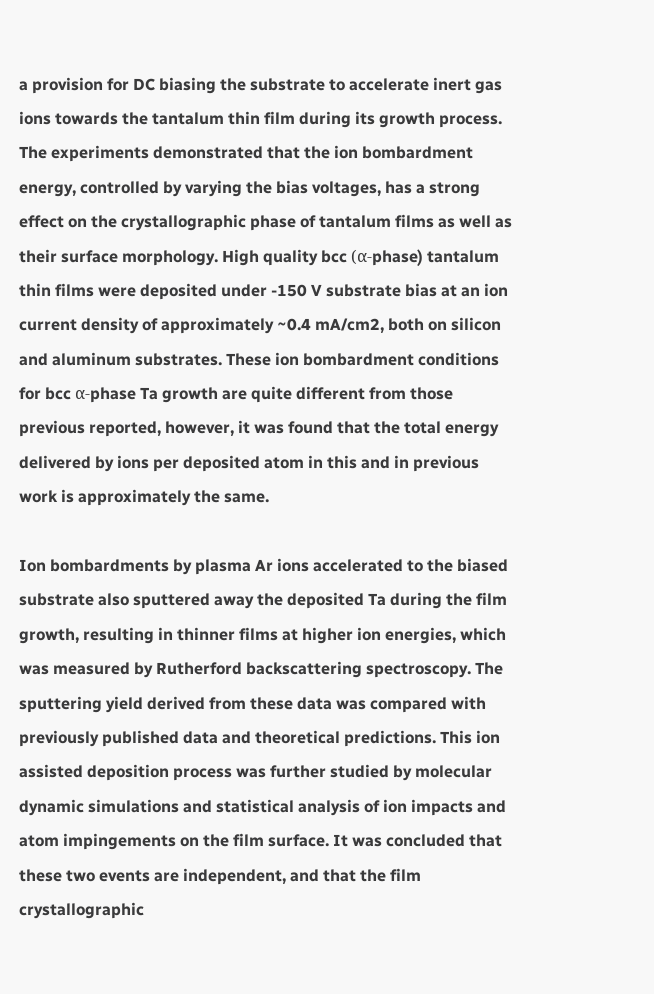a provision for DC biasing the substrate to accelerate inert gas ions towards the tantalum thin film during its growth process. The experiments demonstrated that the ion bombardment energy, controlled by varying the bias voltages, has a strong effect on the crystallographic phase of tantalum films as well as their surface morphology. High quality bcc (α-phase) tantalum thin films were deposited under -150 V substrate bias at an ion current density of approximately ~0.4 mA/cm2, both on silicon and aluminum substrates. These ion bombardment conditions for bcc α-phase Ta growth are quite different from those previous reported, however, it was found that the total energy delivered by ions per deposited atom in this and in previous work is approximately the same.

Ion bombardments by plasma Ar ions accelerated to the biased substrate also sputtered away the deposited Ta during the film growth, resulting in thinner films at higher ion energies, which was measured by Rutherford backscattering spectroscopy. The sputtering yield derived from these data was compared with previously published data and theoretical predictions. This ion assisted deposition process was further studied by molecular dynamic simulations and statistical analysis of ion impacts and atom impingements on the film surface. It was concluded that these two events are independent, and that the film crystallographic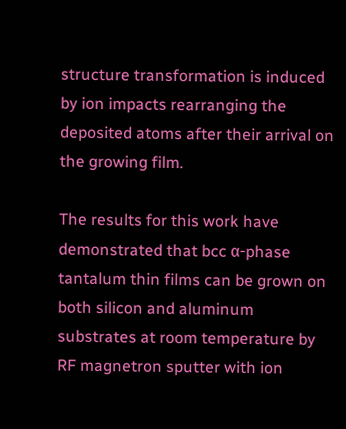structure transformation is induced by ion impacts rearranging the deposited atoms after their arrival on the growing film.

The results for this work have demonstrated that bcc α-phase tantalum thin films can be grown on both silicon and aluminum substrates at room temperature by RF magnetron sputter with ion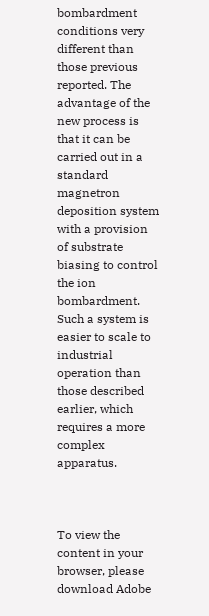bombardment conditions very different than those previous reported. The advantage of the new process is that it can be carried out in a standard magnetron deposition system with a provision of substrate biasing to control the ion bombardment. Such a system is easier to scale to industrial operation than those described earlier, which requires a more complex apparatus.



To view the content in your browser, please download Adobe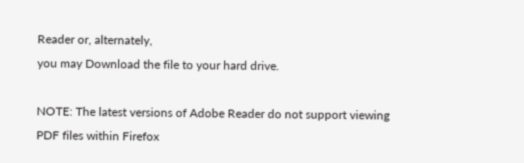Reader or, alternately,
you may Download the file to your hard drive.

NOTE: The latest versions of Adobe Reader do not support viewing PDF files within Firefox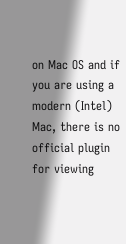on Mac OS and if you are using a modern (Intel) Mac, there is no official plugin for viewing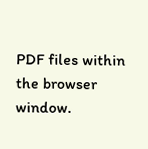PDF files within the browser window.